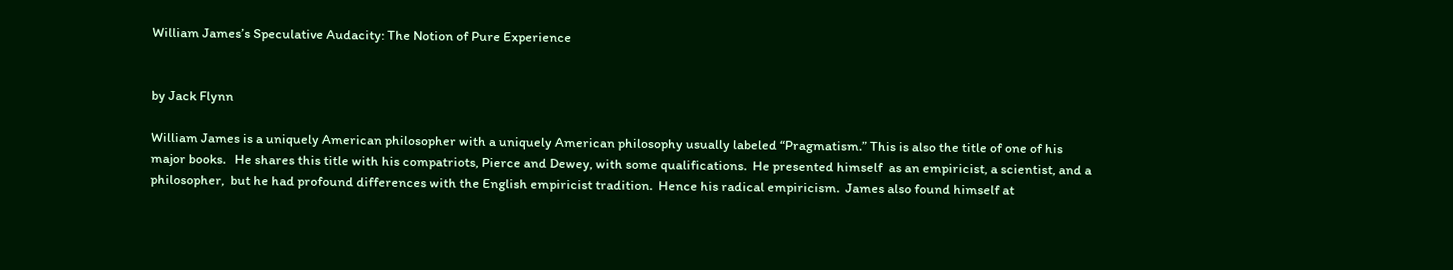William James’s Speculative Audacity: The Notion of Pure Experience


by Jack Flynn

William James is a uniquely American philosopher with a uniquely American philosophy usually labeled “Pragmatism.” This is also the title of one of his major books.   He shares this title with his compatriots, Pierce and Dewey, with some qualifications.  He presented himself  as an empiricist, a scientist, and a philosopher,  but he had profound differences with the English empiricist tradition.  Hence his radical empiricism.  James also found himself at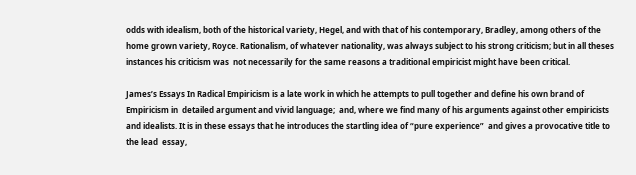odds with idealism, both of the historical variety, Hegel, and with that of his contemporary, Bradley, among others of the home grown variety, Royce. Rationalism, of whatever nationality, was always subject to his strong criticism; but in all theses instances his criticism was  not necessarily for the same reasons a traditional empiricist might have been critical.

James’s Essays In Radical Empiricism is a late work in which he attempts to pull together and define his own brand of Empiricism in  detailed argument and vivid language;  and, where we find many of his arguments against other empiricists and idealists. It is in these essays that he introduces the startling idea of “pure experience”  and gives a provocative title to the lead  essay,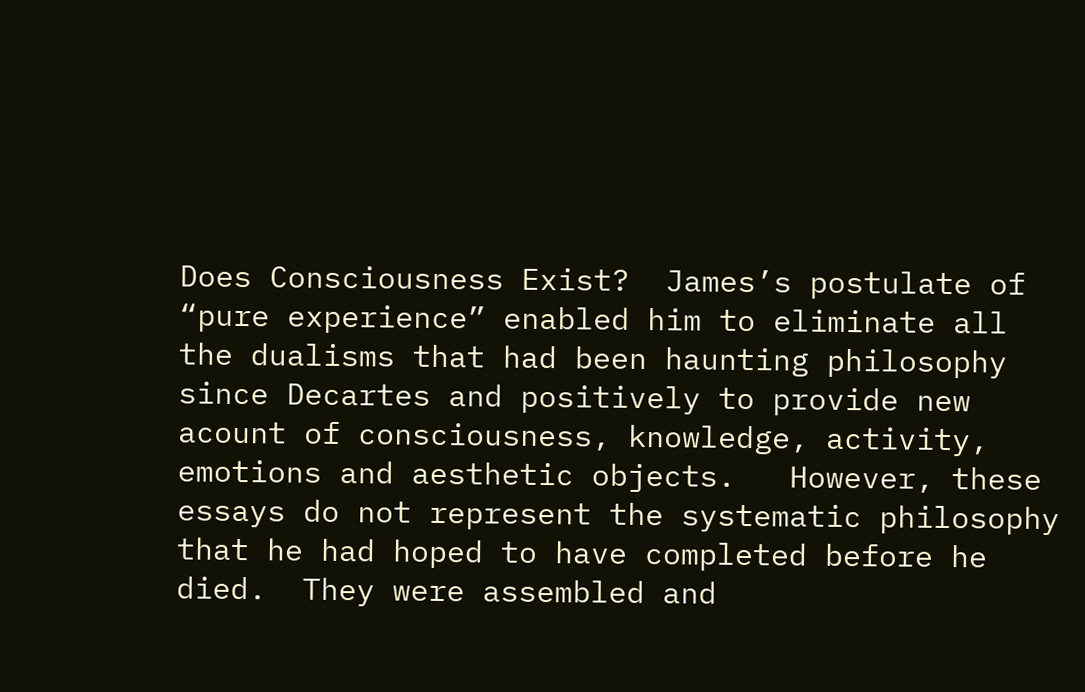Does Consciousness Exist?  James’s postulate of “pure experience” enabled him to eliminate all the dualisms that had been haunting philosophy since Decartes and positively to provide new acount of consciousness, knowledge, activity, emotions and aesthetic objects.   However, these essays do not represent the systematic philosophy that he had hoped to have completed before he died.  They were assembled and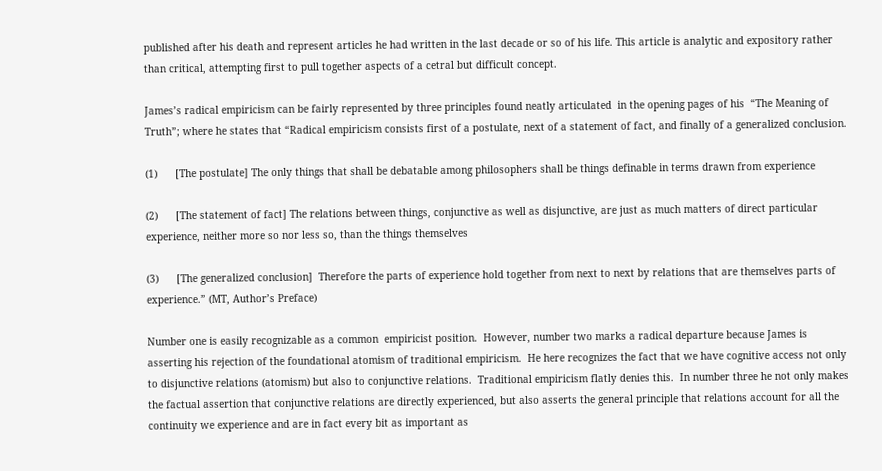published after his death and represent articles he had written in the last decade or so of his life. This article is analytic and expository rather than critical, attempting first to pull together aspects of a cetral but difficult concept.

James’s radical empiricism can be fairly represented by three principles found neatly articulated  in the opening pages of his  “The Meaning of Truth”; where he states that “Radical empiricism consists first of a postulate, next of a statement of fact, and finally of a generalized conclusion.

(1)      [The postulate] The only things that shall be debatable among philosophers shall be things definable in terms drawn from experience

(2)      [The statement of fact] The relations between things, conjunctive as well as disjunctive, are just as much matters of direct particular experience, neither more so nor less so, than the things themselves

(3)      [The generalized conclusion]  Therefore the parts of experience hold together from next to next by relations that are themselves parts of experience.” (MT, Author’s Preface)

Number one is easily recognizable as a common  empiricist position.  However, number two marks a radical departure because James is asserting his rejection of the foundational atomism of traditional empiricism.  He here recognizes the fact that we have cognitive access not only to disjunctive relations (atomism) but also to conjunctive relations.  Traditional empiricism flatly denies this.  In number three he not only makes the factual assertion that conjunctive relations are directly experienced, but also asserts the general principle that relations account for all the continuity we experience and are in fact every bit as important as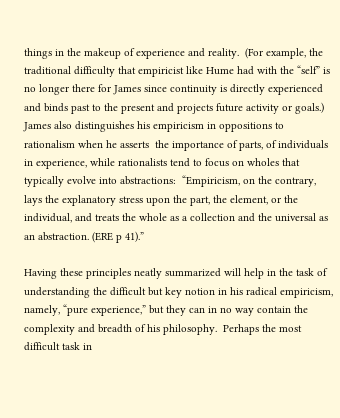things in the makeup of experience and reality.  (For example, the traditional difficulty that empiricist like Hume had with the “self” is no longer there for James since continuity is directly experienced and binds past to the present and projects future activity or goals.) James also distinguishes his empiricism in oppositions to rationalism when he asserts  the importance of parts, of individuals in experience, while rationalists tend to focus on wholes that typically evolve into abstractions:  “Empiricism, on the contrary, lays the explanatory stress upon the part, the element, or the individual, and treats the whole as a collection and the universal as an abstraction. (ERE p 41).”

Having these principles neatly summarized will help in the task of understanding the difficult but key notion in his radical empiricism, namely, “pure experience,” but they can in no way contain the complexity and breadth of his philosophy.  Perhaps the most difficult task in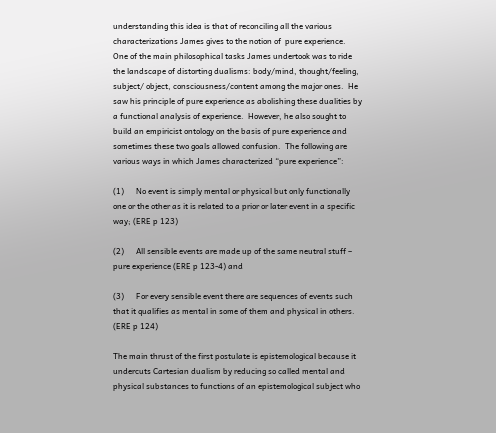understanding this idea is that of reconciling all the various characterizations James gives to the notion of  pure experience.  One of the main philosophical tasks James undertook was to ride the landscape of distorting dualisms: body/mind, thought/feeling, subject/ object, consciousness/content among the major ones.  He saw his principle of pure experience as abolishing these dualities by a functional analysis of experience.  However, he also sought to build an empiricist ontology on the basis of pure experience and sometimes these two goals allowed confusion.  The following are various ways in which James characterized “pure experience”:

(1)      No event is simply mental or physical but only functionally one or the other as it is related to a prior or later event in a specific way; (ERE p 123)

(2)      All sensible events are made up of the same neutral stuff – pure experience (ERE p 123-4) and

(3)      For every sensible event there are sequences of events such that it qualifies as mental in some of them and physical in others.  (ERE p 124)

The main thrust of the first postulate is epistemological because it undercuts Cartesian dualism by reducing so called mental and physical substances to functions of an epistemological subject who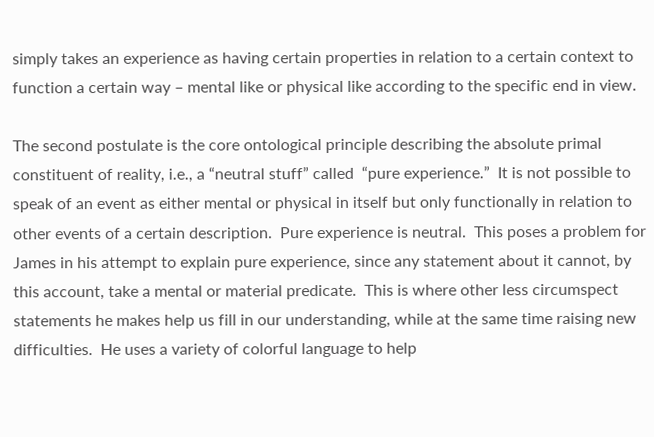simply takes an experience as having certain properties in relation to a certain context to function a certain way – mental like or physical like according to the specific end in view.

The second postulate is the core ontological principle describing the absolute primal constituent of reality, i.e., a “neutral stuff” called  “pure experience.”  It is not possible to speak of an event as either mental or physical in itself but only functionally in relation to other events of a certain description.  Pure experience is neutral.  This poses a problem for James in his attempt to explain pure experience, since any statement about it cannot, by this account, take a mental or material predicate.  This is where other less circumspect statements he makes help us fill in our understanding, while at the same time raising new difficulties.  He uses a variety of colorful language to help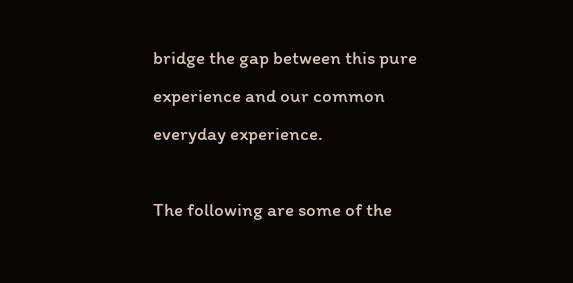bridge the gap between this pure experience and our common everyday experience.

The following are some of the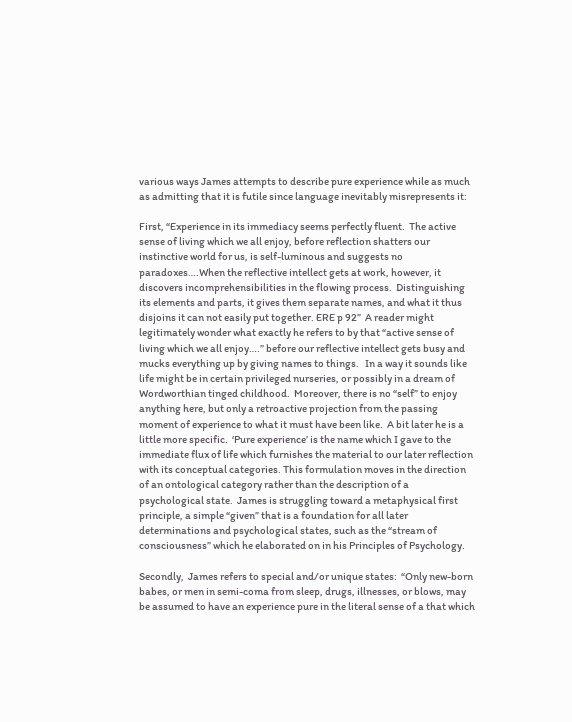various ways James attempts to describe pure experience while as much as admitting that it is futile since language inevitably misrepresents it:

First, “Experience in its immediacy seems perfectly fluent.  The active sense of living which we all enjoy, before reflection shatters our instinctive world for us, is self-luminous and suggests no paradoxes….When the reflective intellect gets at work, however, it discovers incomprehensibilities in the flowing process.  Distinguishing its elements and parts, it gives them separate names, and what it thus disjoins it can not easily put together. ERE p 92”  A reader might legitimately wonder what exactly he refers to by that “active sense of living which we all enjoy….” before our reflective intellect gets busy and mucks everything up by giving names to things.   In a way it sounds like life might be in certain privileged nurseries, or possibly in a dream of Wordworthian tinged childhood.  Moreover, there is no “self” to enjoy anything here, but only a retroactive projection from the passing moment of experience to what it must have been like.  A bit later he is a little more specific.  ‘Pure experience’ is the name which I gave to the immediate flux of life which furnishes the material to our later reflection with its conceptual categories. This formulation moves in the direction of an ontological category rather than the description of a psychological state.  James is struggling toward a metaphysical first principle, a simple “given” that is a foundation for all later determinations and psychological states, such as the “stream of consciousness” which he elaborated on in his Principles of Psychology.

Secondly,  James refers to special and/or unique states:  “Only new-born babes, or men in semi-coma from sleep, drugs, illnesses, or blows, may be assumed to have an experience pure in the literal sense of a that which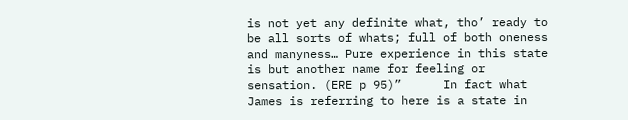is not yet any definite what, tho’ ready to be all sorts of whats; full of both oneness and manyness… Pure experience in this state is but another name for feeling or sensation. (ERE p 95)”      In fact what James is referring to here is a state in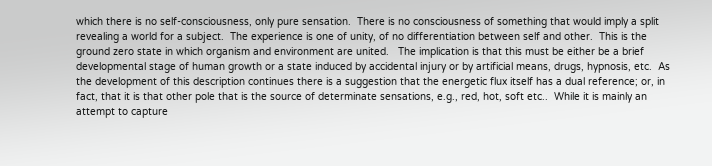which there is no self-consciousness, only pure sensation.  There is no consciousness of something that would imply a split revealing a world for a subject.  The experience is one of unity, of no differentiation between self and other.  This is the ground zero state in which organism and environment are united.   The implication is that this must be either be a brief developmental stage of human growth or a state induced by accidental injury or by artificial means, drugs, hypnosis, etc.  As the development of this description continues there is a suggestion that the energetic flux itself has a dual reference; or, in fact, that it is that other pole that is the source of determinate sensations, e.g., red, hot, soft etc..  While it is mainly an attempt to capture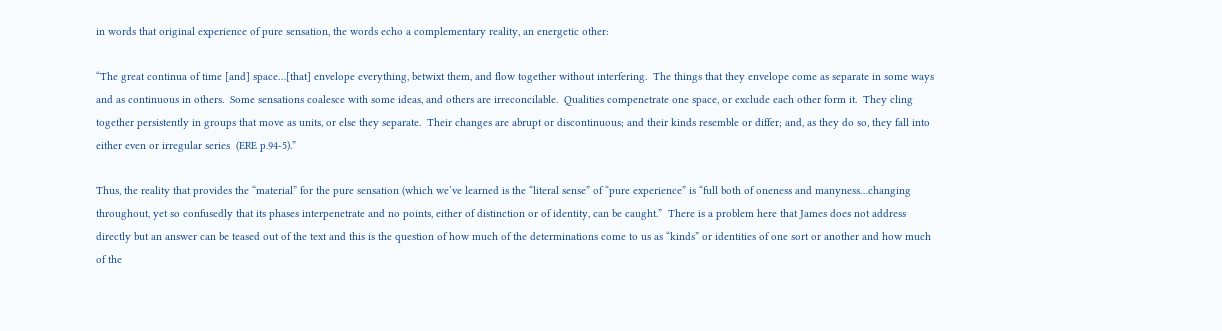in words that original experience of pure sensation, the words echo a complementary reality, an energetic other:

“The great continua of time [and] space…[that] envelope everything, betwixt them, and flow together without interfering.  The things that they envelope come as separate in some ways and as continuous in others.  Some sensations coalesce with some ideas, and others are irreconcilable.  Qualities compenetrate one space, or exclude each other form it.  They cling together persistently in groups that move as units, or else they separate.  Their changes are abrupt or discontinuous; and their kinds resemble or differ; and, as they do so, they fall into either even or irregular series  (ERE p.94-5).”

Thus, the reality that provides the “material” for the pure sensation (which we’ve learned is the “literal sense” of “pure experience” is “full both of oneness and manyness…changing throughout, yet so confusedly that its phases interpenetrate and no points, either of distinction or of identity, can be caught.”  There is a problem here that James does not address directly but an answer can be teased out of the text and this is the question of how much of the determinations come to us as “kinds” or identities of one sort or another and how much of the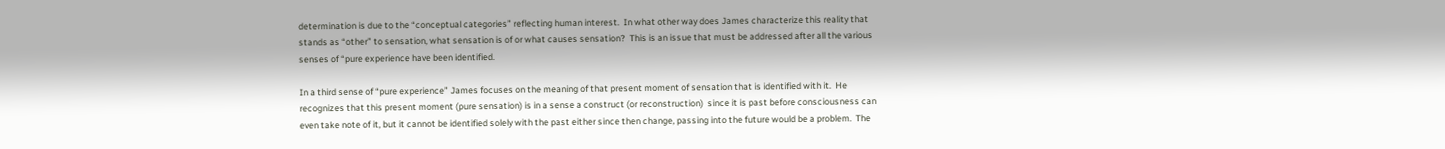determination is due to the “conceptual categories” reflecting human interest.  In what other way does James characterize this reality that stands as “other” to sensation, what sensation is of or what causes sensation?  This is an issue that must be addressed after all the various senses of “pure experience have been identified.

In a third sense of “pure experience” James focuses on the meaning of that present moment of sensation that is identified with it.  He recognizes that this present moment (pure sensation) is in a sense a construct (or reconstruction)  since it is past before consciousness can even take note of it, but it cannot be identified solely with the past either since then change, passing into the future would be a problem.  The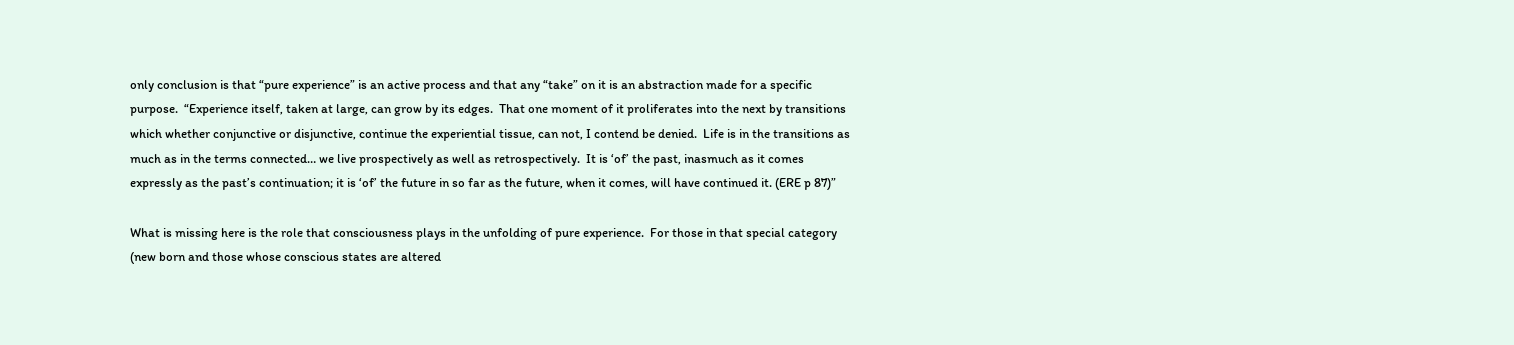only conclusion is that “pure experience” is an active process and that any “take” on it is an abstraction made for a specific purpose.  “Experience itself, taken at large, can grow by its edges.  That one moment of it proliferates into the next by transitions which whether conjunctive or disjunctive, continue the experiential tissue, can not, I contend be denied.  Life is in the transitions as much as in the terms connected… we live prospectively as well as retrospectively.  It is ‘of’ the past, inasmuch as it comes expressly as the past’s continuation; it is ‘of’ the future in so far as the future, when it comes, will have continued it. (ERE p 87)”

What is missing here is the role that consciousness plays in the unfolding of pure experience.  For those in that special category (new born and those whose conscious states are altered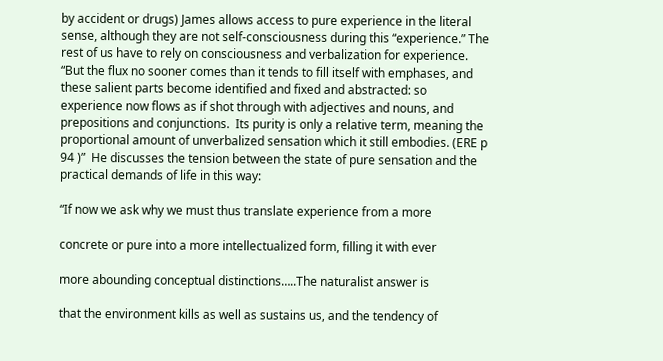by accident or drugs) James allows access to pure experience in the literal sense, although they are not self-consciousness during this “experience.” The rest of us have to rely on consciousness and verbalization for experience.  “But the flux no sooner comes than it tends to fill itself with emphases, and these salient parts become identified and fixed and abstracted: so experience now flows as if shot through with adjectives and nouns, and prepositions and conjunctions.  Its purity is only a relative term, meaning the proportional amount of unverbalized sensation which it still embodies. (ERE p 94 )”  He discusses the tension between the state of pure sensation and the practical demands of life in this way:

“If now we ask why we must thus translate experience from a more

concrete or pure into a more intellectualized form, filling it with ever

more abounding conceptual distinctions…..The naturalist answer is

that the environment kills as well as sustains us, and the tendency of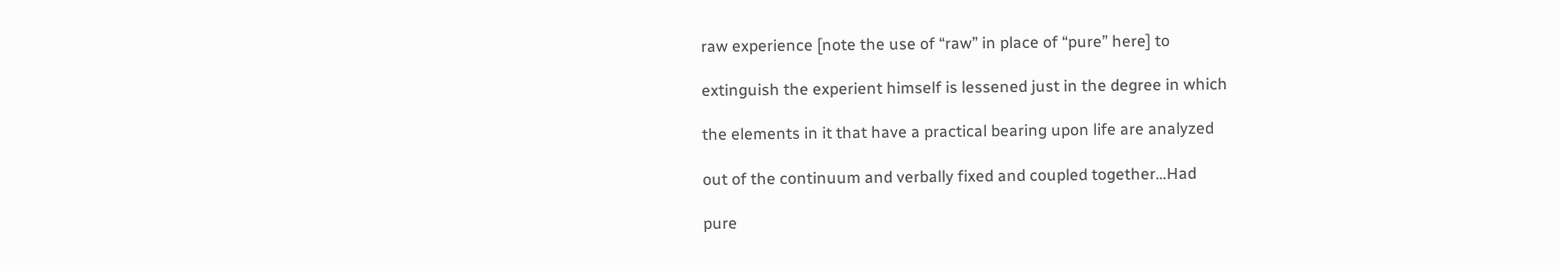raw experience [note the use of “raw” in place of “pure” here] to

extinguish the experient himself is lessened just in the degree in which

the elements in it that have a practical bearing upon life are analyzed

out of the continuum and verbally fixed and coupled together…Had

pure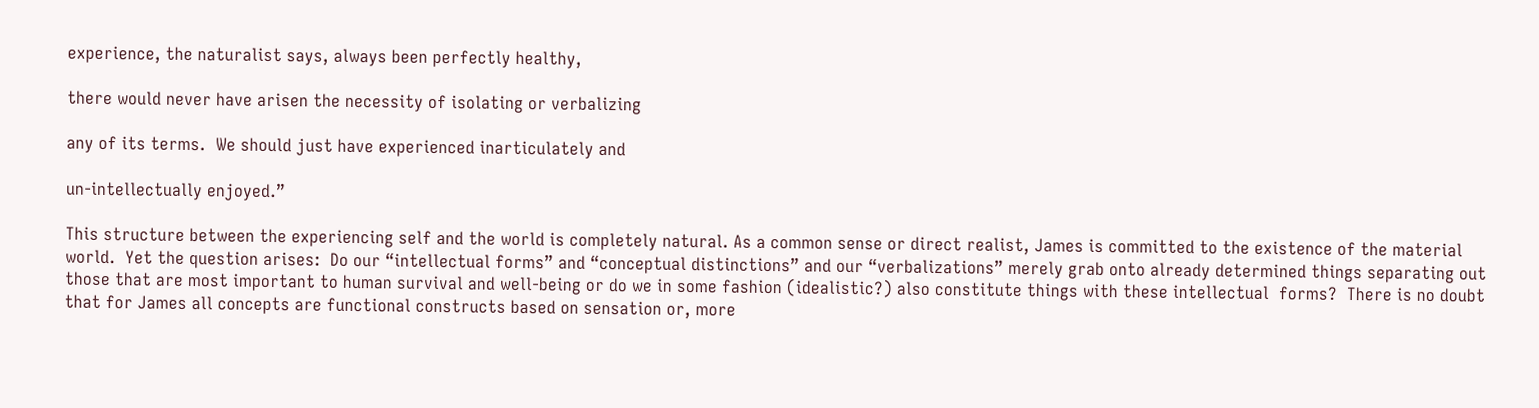experience, the naturalist says, always been perfectly healthy,

there would never have arisen the necessity of isolating or verbalizing

any of its terms.  We should just have experienced inarticulately and

un-intellectually enjoyed.”

This structure between the experiencing self and the world is completely natural. As a common sense or direct realist, James is committed to the existence of the material world.  Yet the question arises:  Do our “intellectual forms” and “conceptual distinctions” and our “verbalizations” merely grab onto already determined things separating out those that are most important to human survival and well-being or do we in some fashion (idealistic?) also constitute things with these intellectual  forms?  There is no doubt that for James all concepts are functional constructs based on sensation or, more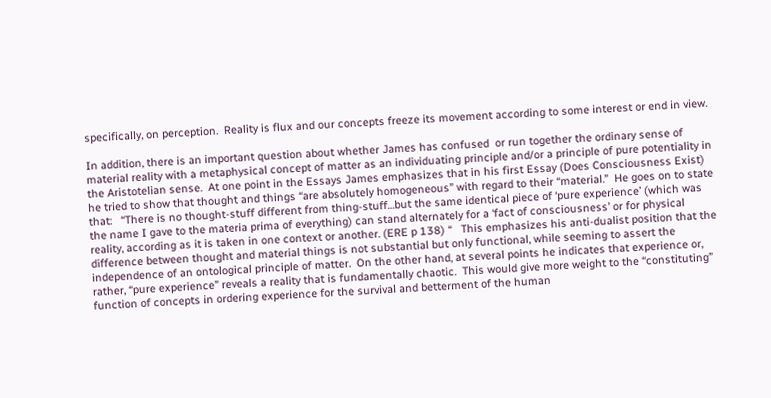specifically, on perception.  Reality is flux and our concepts freeze its movement according to some interest or end in view.

In addition, there is an important question about whether James has confused  or run together the ordinary sense of material reality with a metaphysical concept of matter as an individuating principle and/or a principle of pure potentiality in the Aristotelian sense.  At one point in the Essays James emphasizes that in his first Essay (Does Consciousness Exist) he tried to show that thought and things “are absolutely homogeneous” with regard to their “material.”  He goes on to state that:   “There is no thought-stuff different from thing-stuff…but the same identical piece of ‘pure experience’ (which was the name I gave to the materia prima of everything) can stand alternately for a ‘fact of consciousness’ or for physical reality, according as it is taken in one context or another. (ERE p 138) “   This emphasizes his anti-dualist position that the difference between thought and material things is not substantial but only functional, while seeming to assert the independence of an ontological principle of matter.  On the other hand, at several points he indicates that experience or, rather, “pure experience” reveals a reality that is fundamentally chaotic.  This would give more weight to the “constituting” function of concepts in ordering experience for the survival and betterment of the human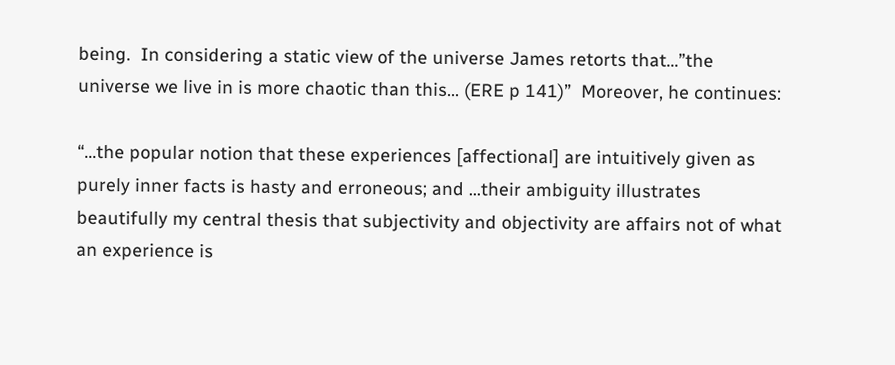being.  In considering a static view of the universe James retorts that…”the universe we live in is more chaotic than this… (ERE p 141)”  Moreover, he continues:

“…the popular notion that these experiences [affectional] are intuitively given as purely inner facts is hasty and erroneous; and …their ambiguity illustrates beautifully my central thesis that subjectivity and objectivity are affairs not of what an experience is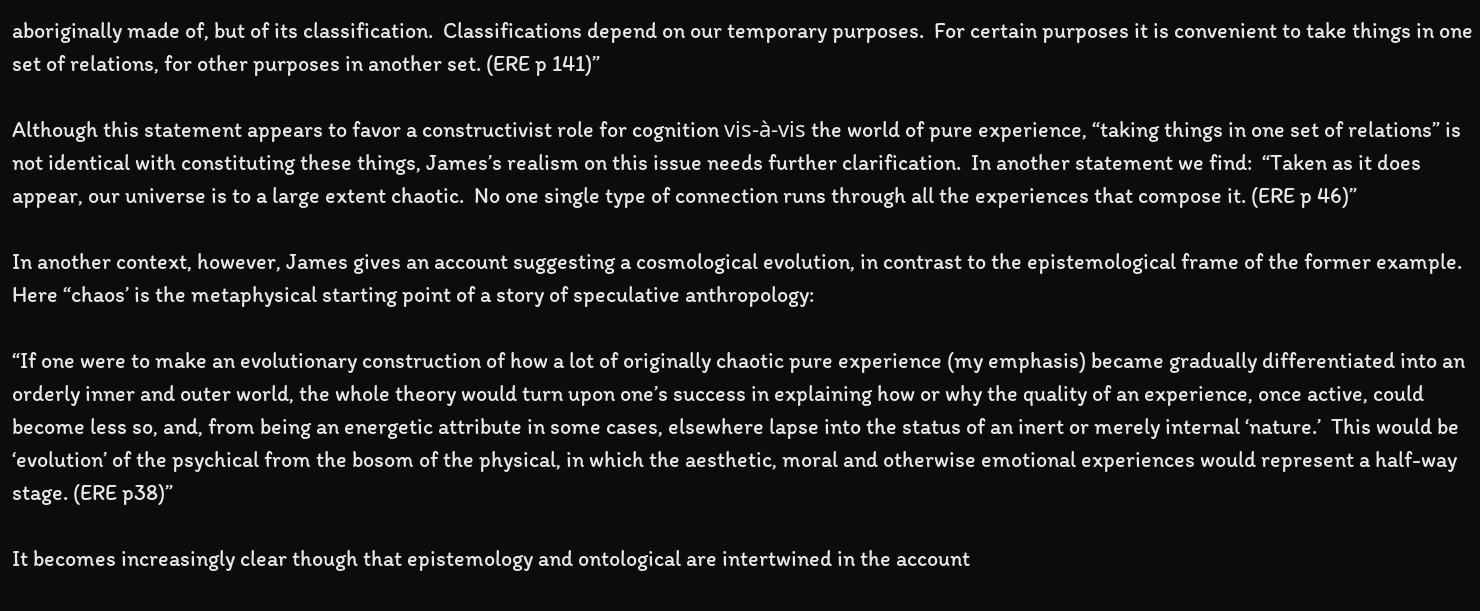aboriginally made of, but of its classification.  Classifications depend on our temporary purposes.  For certain purposes it is convenient to take things in one set of relations, for other purposes in another set. (ERE p 141)”

Although this statement appears to favor a constructivist role for cognition vis-à-vis the world of pure experience, “taking things in one set of relations” is not identical with constituting these things, James’s realism on this issue needs further clarification.  In another statement we find:  “Taken as it does appear, our universe is to a large extent chaotic.  No one single type of connection runs through all the experiences that compose it. (ERE p 46)”

In another context, however, James gives an account suggesting a cosmological evolution, in contrast to the epistemological frame of the former example. Here “chaos’ is the metaphysical starting point of a story of speculative anthropology:

“If one were to make an evolutionary construction of how a lot of originally chaotic pure experience (my emphasis) became gradually differentiated into an orderly inner and outer world, the whole theory would turn upon one’s success in explaining how or why the quality of an experience, once active, could become less so, and, from being an energetic attribute in some cases, elsewhere lapse into the status of an inert or merely internal ‘nature.’  This would be ‘evolution’ of the psychical from the bosom of the physical, in which the aesthetic, moral and otherwise emotional experiences would represent a half-way stage. (ERE p38)”

It becomes increasingly clear though that epistemology and ontological are intertwined in the account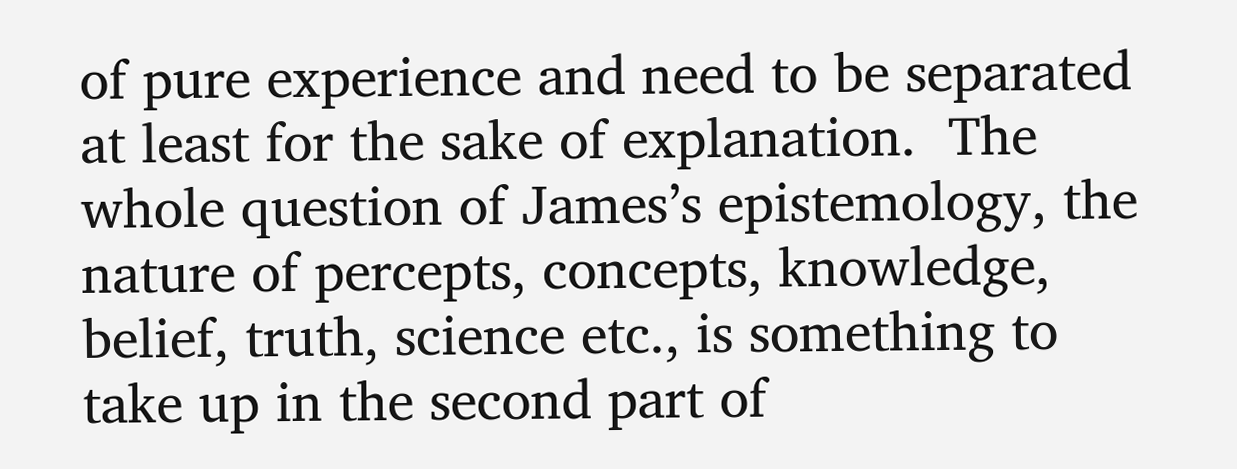of pure experience and need to be separated at least for the sake of explanation.  The whole question of James’s epistemology, the nature of percepts, concepts, knowledge, belief, truth, science etc., is something to take up in the second part of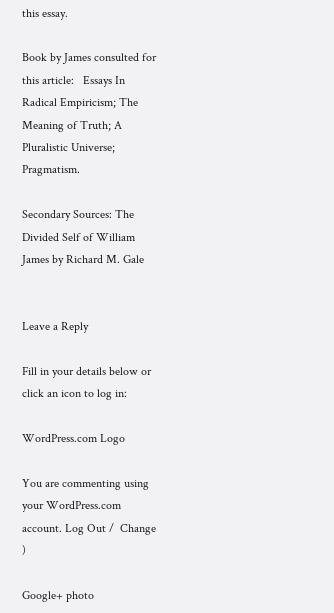this essay.

Book by James consulted for this article:   Essays In Radical Empiricism; The Meaning of Truth; A Pluralistic Universe; Pragmatism.

Secondary Sources: The Divided Self of William James by Richard M. Gale


Leave a Reply

Fill in your details below or click an icon to log in:

WordPress.com Logo

You are commenting using your WordPress.com account. Log Out /  Change )

Google+ photo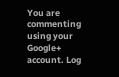You are commenting using your Google+ account. Log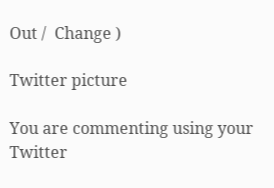Out /  Change )

Twitter picture

You are commenting using your Twitter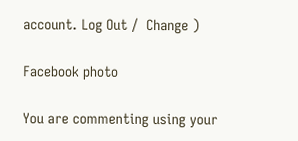account. Log Out /  Change )

Facebook photo

You are commenting using your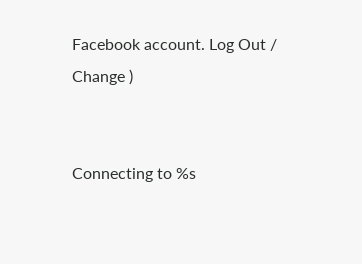Facebook account. Log Out /  Change )


Connecting to %s